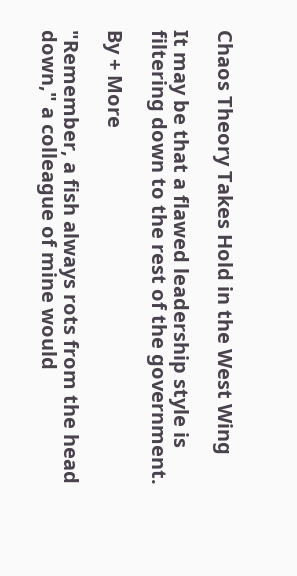Chaos Theory Takes Hold in the West Wing

It may be that a flawed leadership style is filtering down to the rest of the government.

By + More

"Remember, a fish always rots from the head down," a colleague of mine would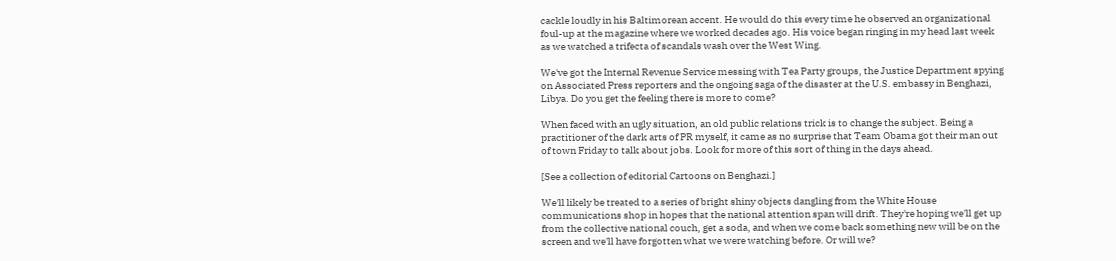cackle loudly in his Baltimorean accent. He would do this every time he observed an organizational foul-up at the magazine where we worked decades ago. His voice began ringing in my head last week as we watched a trifecta of scandals wash over the West Wing.

We've got the Internal Revenue Service messing with Tea Party groups, the Justice Department spying on Associated Press reporters and the ongoing saga of the disaster at the U.S. embassy in Benghazi, Libya. Do you get the feeling there is more to come?

When faced with an ugly situation, an old public relations trick is to change the subject. Being a practitioner of the dark arts of PR myself, it came as no surprise that Team Obama got their man out of town Friday to talk about jobs. Look for more of this sort of thing in the days ahead.

[See a collection of editorial Cartoons on Benghazi.]

We'll likely be treated to a series of bright shiny objects dangling from the White House communications shop in hopes that the national attention span will drift. They're hoping we'll get up from the collective national couch, get a soda, and when we come back something new will be on the screen and we'll have forgotten what we were watching before. Or will we?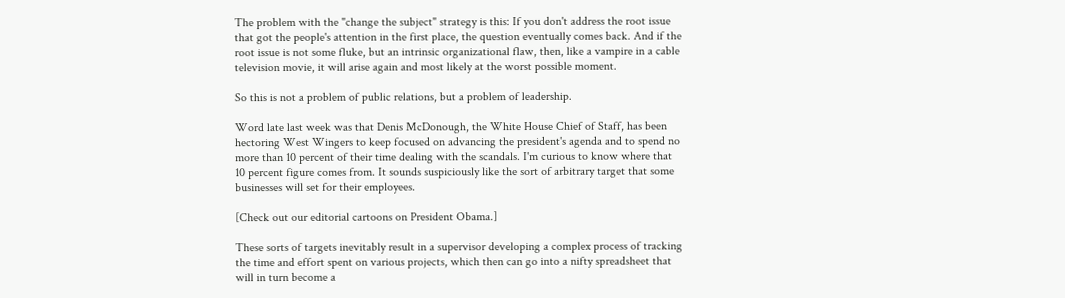The problem with the "change the subject" strategy is this: If you don't address the root issue that got the people's attention in the first place, the question eventually comes back. And if the root issue is not some fluke, but an intrinsic organizational flaw, then, like a vampire in a cable television movie, it will arise again and most likely at the worst possible moment.

So this is not a problem of public relations, but a problem of leadership.

Word late last week was that Denis McDonough, the White House Chief of Staff, has been hectoring West Wingers to keep focused on advancing the president's agenda and to spend no more than 10 percent of their time dealing with the scandals. I'm curious to know where that 10 percent figure comes from. It sounds suspiciously like the sort of arbitrary target that some businesses will set for their employees.

[Check out our editorial cartoons on President Obama.]

These sorts of targets inevitably result in a supervisor developing a complex process of tracking the time and effort spent on various projects, which then can go into a nifty spreadsheet that will in turn become a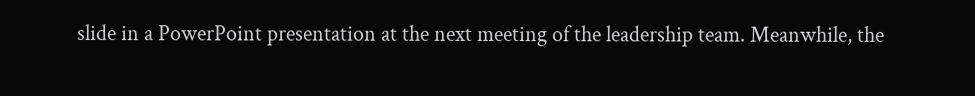slide in a PowerPoint presentation at the next meeting of the leadership team. Meanwhile, the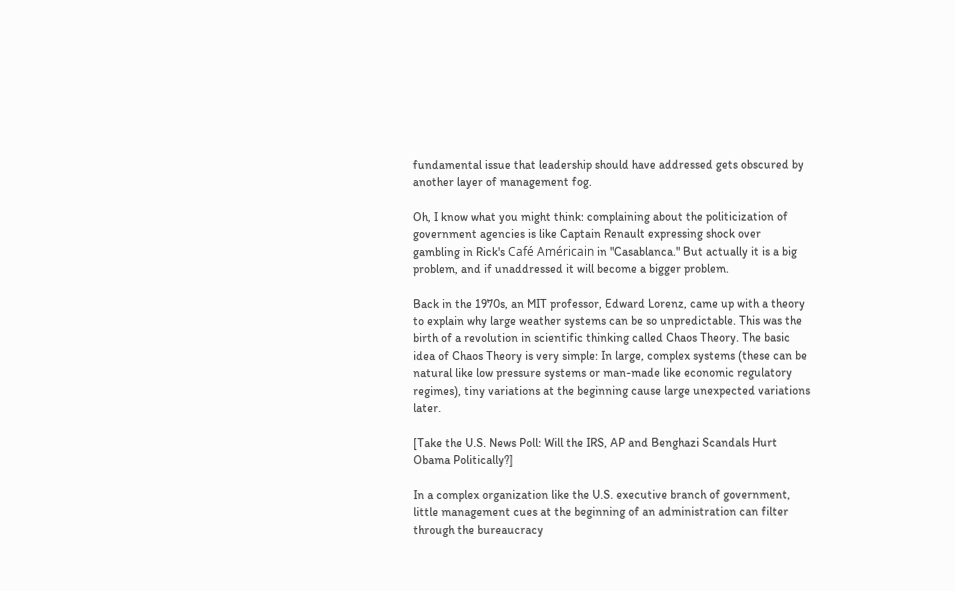fundamental issue that leadership should have addressed gets obscured by another layer of management fog.

Oh, I know what you might think: complaining about the politicization of government agencies is like Captain Renault expressing shock over gambling in Rick's Café Américain in "Casablanca." But actually it is a big problem, and if unaddressed it will become a bigger problem.

Back in the 1970s, an MIT professor, Edward Lorenz, came up with a theory to explain why large weather systems can be so unpredictable. This was the birth of a revolution in scientific thinking called Chaos Theory. The basic idea of Chaos Theory is very simple: In large, complex systems (these can be natural like low pressure systems or man-made like economic regulatory regimes), tiny variations at the beginning cause large unexpected variations later.

[Take the U.S. News Poll: Will the IRS, AP and Benghazi Scandals Hurt Obama Politically?]

In a complex organization like the U.S. executive branch of government, little management cues at the beginning of an administration can filter through the bureaucracy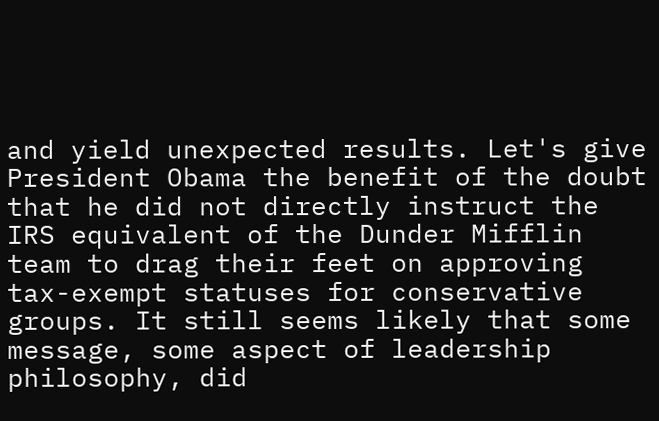and yield unexpected results. Let's give President Obama the benefit of the doubt that he did not directly instruct the IRS equivalent of the Dunder Mifflin team to drag their feet on approving tax-exempt statuses for conservative groups. It still seems likely that some message, some aspect of leadership philosophy, did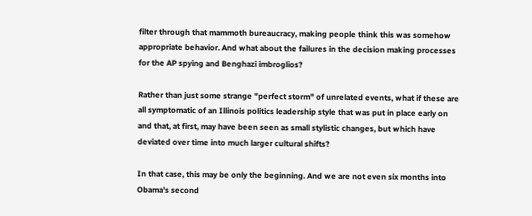filter through that mammoth bureaucracy, making people think this was somehow appropriate behavior. And what about the failures in the decision making processes for the AP spying and Benghazi imbroglios?

Rather than just some strange "perfect storm" of unrelated events, what if these are all symptomatic of an Illinois politics leadership style that was put in place early on and that, at first, may have been seen as small stylistic changes, but which have deviated over time into much larger cultural shifts?

In that case, this may be only the beginning. And we are not even six months into Obama's second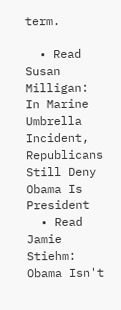term.

  • Read Susan Milligan: In Marine Umbrella Incident, Republicans Still Deny Obama Is President
  • Read Jamie Stiehm: Obama Isn't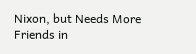Nixon, but Needs More Friends in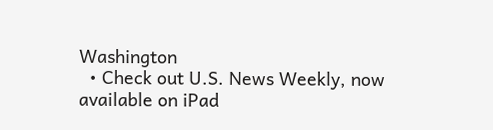Washington
  • Check out U.S. News Weekly, now available on iPad